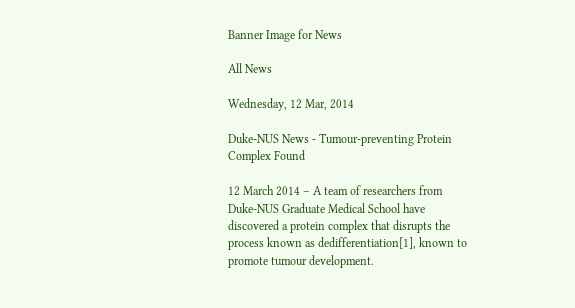Banner Image for News

All News

Wednesday, 12 Mar, 2014

Duke-NUS News - Tumour-preventing Protein Complex Found

12 March 2014 – A team of researchers from Duke-NUS Graduate Medical School have discovered a protein complex that disrupts the process known as dedifferentiation[1], known to promote tumour development.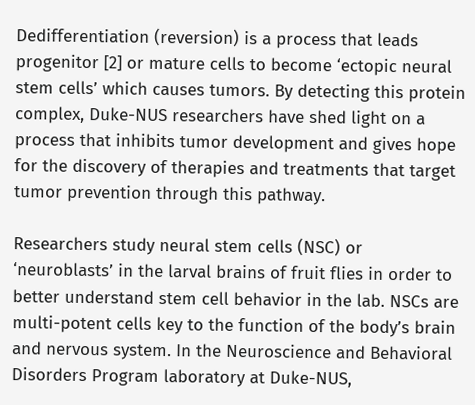Dedifferentiation (reversion) is a process that leads progenitor [2] or mature cells to become ‘ectopic neural stem cells’ which causes tumors. By detecting this protein complex, Duke-NUS researchers have shed light on a process that inhibits tumor development and gives hope for the discovery of therapies and treatments that target tumor prevention through this pathway.

Researchers study neural stem cells (NSC) or ‘neuroblasts’ in the larval brains of fruit flies in order to better understand stem cell behavior in the lab. NSCs are multi-potent cells key to the function of the body’s brain and nervous system. In the Neuroscience and Behavioral Disorders Program laboratory at Duke-NUS,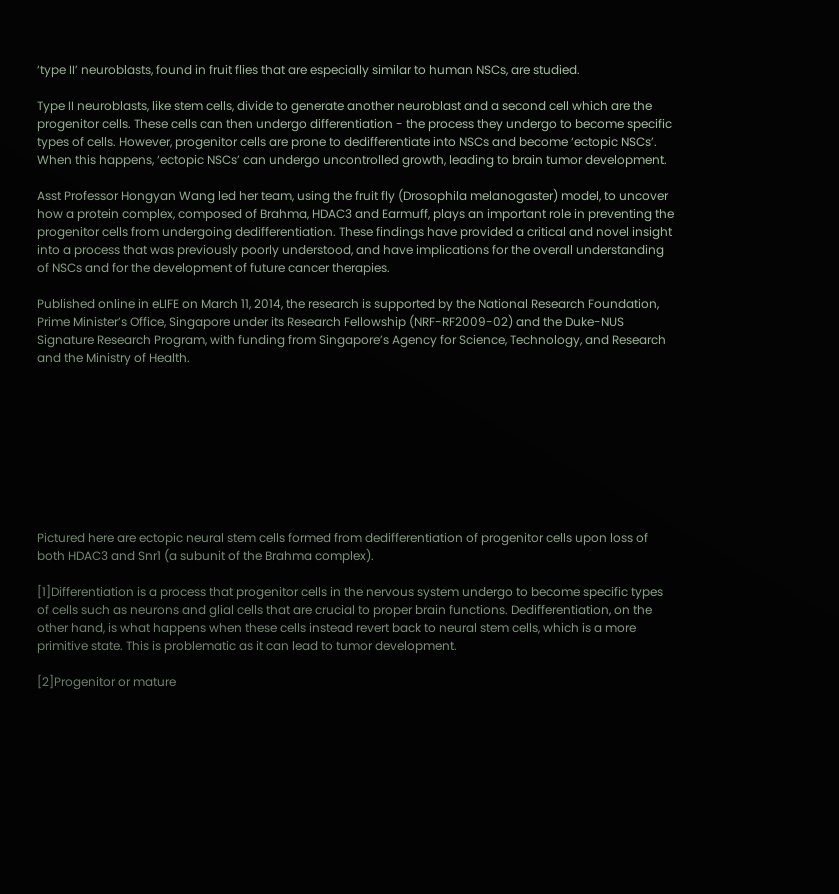‘type II’ neuroblasts, found in fruit flies that are especially similar to human NSCs, are studied.

Type II neuroblasts, like stem cells, divide to generate another neuroblast and a second cell which are the progenitor cells. These cells can then undergo differentiation - the process they undergo to become specific types of cells. However, progenitor cells are prone to dedifferentiate into NSCs and become ‘ectopic NSCs’. When this happens, ‘ectopic NSCs’ can undergo uncontrolled growth, leading to brain tumor development.

Asst Professor Hongyan Wang led her team, using the fruit fly (Drosophila melanogaster) model, to uncover how a protein complex, composed of Brahma, HDAC3 and Earmuff, plays an important role in preventing the progenitor cells from undergoing dedifferentiation. These findings have provided a critical and novel insight into a process that was previously poorly understood, and have implications for the overall understanding of NSCs and for the development of future cancer therapies.

Published online in eLIFE on March 11, 2014, the research is supported by the National Research Foundation, Prime Minister’s Office, Singapore under its Research Fellowship (NRF-RF2009-02) and the Duke-NUS Signature Research Program, with funding from Singapore’s Agency for Science, Technology, and Research and the Ministry of Health.









Pictured here are ectopic neural stem cells formed from dedifferentiation of progenitor cells upon loss of both HDAC3 and Snr1 (a subunit of the Brahma complex).

[1]Differentiation is a process that progenitor cells in the nervous system undergo to become specific types of cells such as neurons and glial cells that are crucial to proper brain functions. Dedifferentiation, on the other hand, is what happens when these cells instead revert back to neural stem cells, which is a more primitive state. This is problematic as it can lead to tumor development.

[2]Progenitor or mature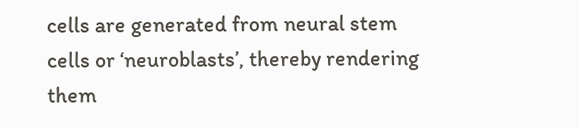cells are generated from neural stem cells or ‘neuroblasts’, thereby rendering them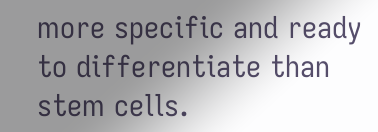more specific and ready to differentiate than stem cells.